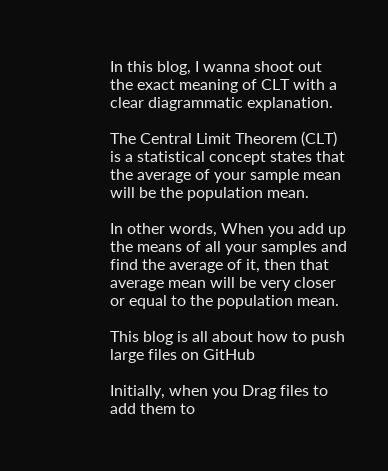In this blog, I wanna shoot out the exact meaning of CLT with a clear diagrammatic explanation.

The Central Limit Theorem (CLT) is a statistical concept states that the average of your sample mean will be the population mean.

In other words, When you add up the means of all your samples and find the average of it, then that average mean will be very closer or equal to the population mean.

This blog is all about how to push large files on GitHub

Initially, when you Drag files to add them to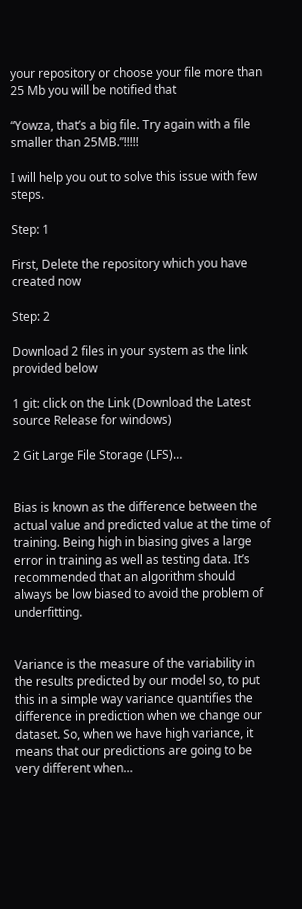your repository or choose your file more than 25 Mb you will be notified that

“Yowza, that’s a big file. Try again with a file smaller than 25MB.”!!!!!

I will help you out to solve this issue with few steps.

Step: 1

First, Delete the repository which you have created now

Step: 2

Download 2 files in your system as the link provided below

1 git: click on the Link (Download the Latest source Release for windows)

2 Git Large File Storage (LFS)…


Bias is known as the difference between the actual value and predicted value at the time of training. Being high in biasing gives a large error in training as well as testing data. It’s recommended that an algorithm should always be low biased to avoid the problem of underfitting.


Variance is the measure of the variability in the results predicted by our model so, to put this in a simple way variance quantifies the difference in prediction when we change our dataset. So, when we have high variance, it means that our predictions are going to be very different when…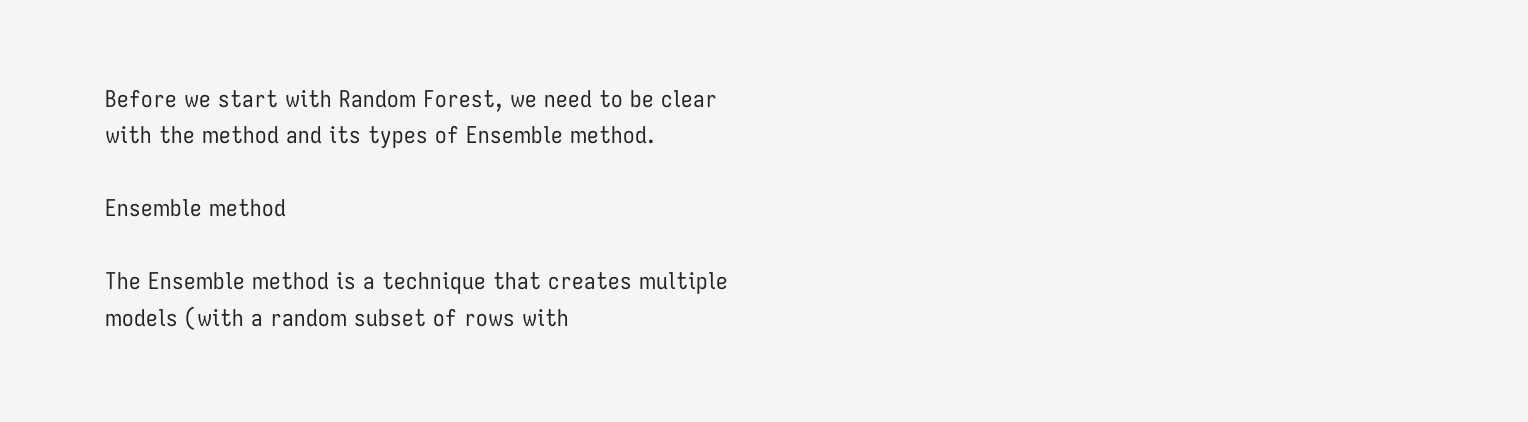Before we start with Random Forest, we need to be clear with the method and its types of Ensemble method.

Ensemble method

The Ensemble method is a technique that creates multiple models (with a random subset of rows with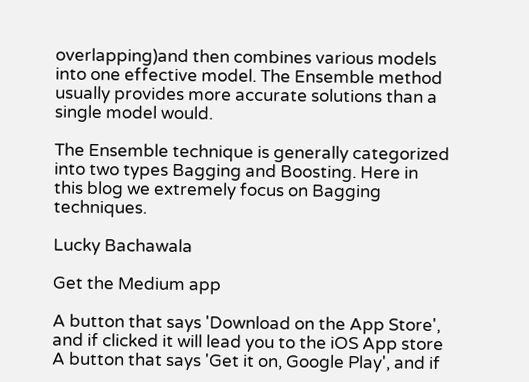overlapping)and then combines various models into one effective model. The Ensemble method usually provides more accurate solutions than a single model would.

The Ensemble technique is generally categorized into two types Bagging and Boosting. Here in this blog we extremely focus on Bagging techniques.

Lucky Bachawala

Get the Medium app

A button that says 'Download on the App Store', and if clicked it will lead you to the iOS App store
A button that says 'Get it on, Google Play', and if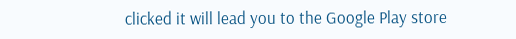clicked it will lead you to the Google Play store